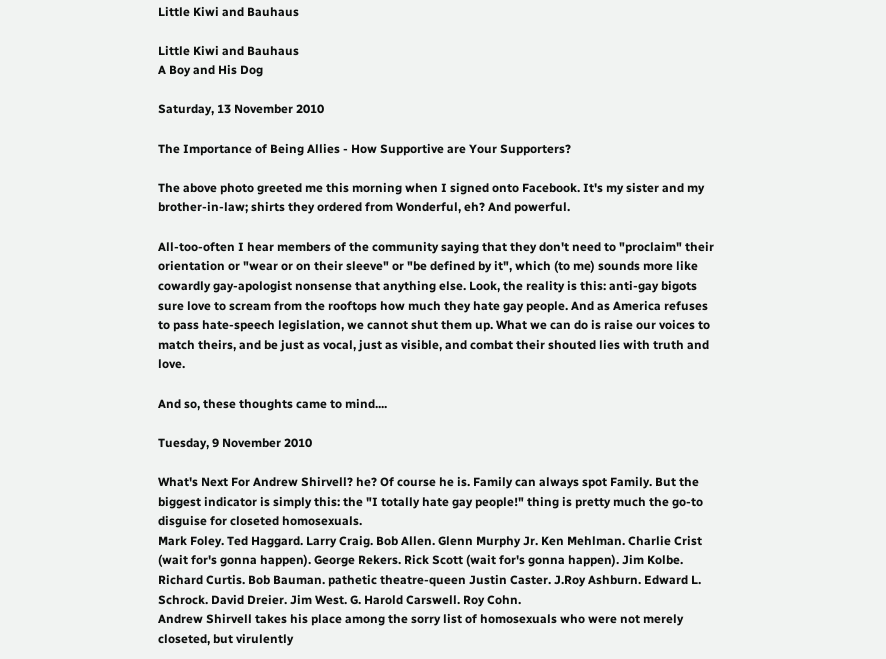Little Kiwi and Bauhaus

Little Kiwi and Bauhaus
A Boy and His Dog

Saturday, 13 November 2010

The Importance of Being Allies - How Supportive are Your Supporters?

The above photo greeted me this morning when I signed onto Facebook. It's my sister and my brother-in-law; shirts they ordered from Wonderful, eh? And powerful.

All-too-often I hear members of the community saying that they don't need to "proclaim" their orientation or "wear or on their sleeve" or "be defined by it", which (to me) sounds more like cowardly gay-apologist nonsense that anything else. Look, the reality is this: anti-gay bigots sure love to scream from the rooftops how much they hate gay people. And as America refuses to pass hate-speech legislation, we cannot shut them up. What we can do is raise our voices to match theirs, and be just as vocal, just as visible, and combat their shouted lies with truth and love.

And so, these thoughts came to mind....

Tuesday, 9 November 2010

What's Next For Andrew Shirvell? he? Of course he is. Family can always spot Family. But the biggest indicator is simply this: the "I totally hate gay people!" thing is pretty much the go-to disguise for closeted homosexuals.
Mark Foley. Ted Haggard. Larry Craig. Bob Allen. Glenn Murphy Jr. Ken Mehlman. Charlie Crist (wait for's gonna happen). George Rekers. Rick Scott (wait for's gonna happen). Jim Kolbe. Richard Curtis. Bob Bauman. pathetic theatre-queen Justin Caster. J.Roy Ashburn. Edward L. Schrock. David Dreier. Jim West. G. Harold Carswell. Roy Cohn.
Andrew Shirvell takes his place among the sorry list of homosexuals who were not merely closeted, but virulently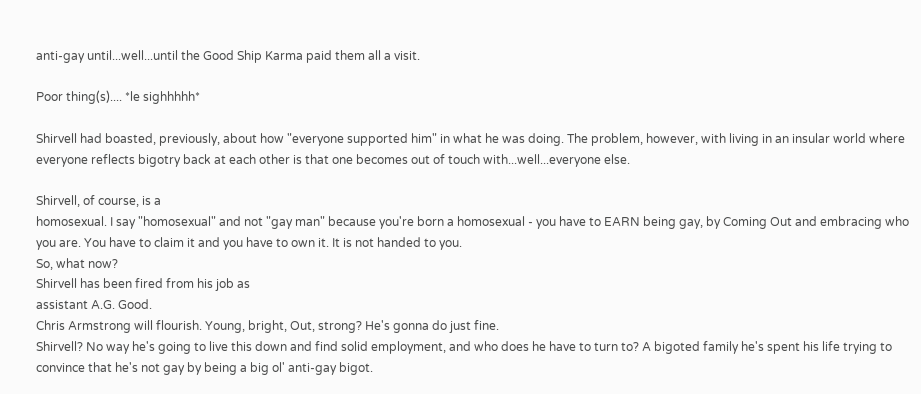anti-gay until...well...until the Good Ship Karma paid them all a visit.

Poor thing(s).... *le sighhhhh*

Shirvell had boasted, previously, about how "everyone supported him" in what he was doing. The problem, however, with living in an insular world where everyone reflects bigotry back at each other is that one becomes out of touch with...well...everyone else.

Shirvell, of course, is a
homosexual. I say "homosexual" and not "gay man" because you're born a homosexual - you have to EARN being gay, by Coming Out and embracing who you are. You have to claim it and you have to own it. It is not handed to you.
So, what now?
Shirvell has been fired from his job as
assistant A.G. Good.
Chris Armstrong will flourish. Young, bright, Out, strong? He's gonna do just fine.
Shirvell? No way he's going to live this down and find solid employment, and who does he have to turn to? A bigoted family he's spent his life trying to convince that he's not gay by being a big ol' anti-gay bigot.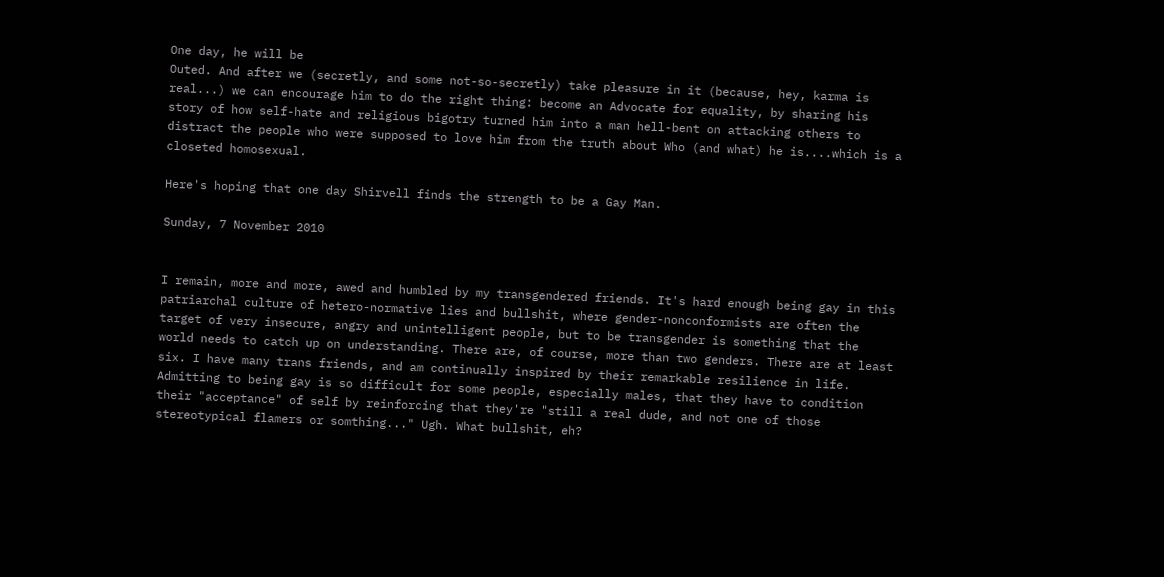One day, he will be
Outed. And after we (secretly, and some not-so-secretly) take pleasure in it (because, hey, karma is real...) we can encourage him to do the right thing: become an Advocate for equality, by sharing his story of how self-hate and religious bigotry turned him into a man hell-bent on attacking others to distract the people who were supposed to love him from the truth about Who (and what) he is....which is a closeted homosexual.

Here's hoping that one day Shirvell finds the strength to be a Gay Man.

Sunday, 7 November 2010


I remain, more and more, awed and humbled by my transgendered friends. It's hard enough being gay in this patriarchal culture of hetero-normative lies and bullshit, where gender-nonconformists are often the target of very insecure, angry and unintelligent people, but to be transgender is something that the world needs to catch up on understanding. There are, of course, more than two genders. There are at least six. I have many trans friends, and am continually inspired by their remarkable resilience in life.
Admitting to being gay is so difficult for some people, especially males, that they have to condition their "acceptance" of self by reinforcing that they're "still a real dude, and not one of those stereotypical flamers or somthing..." Ugh. What bullshit, eh?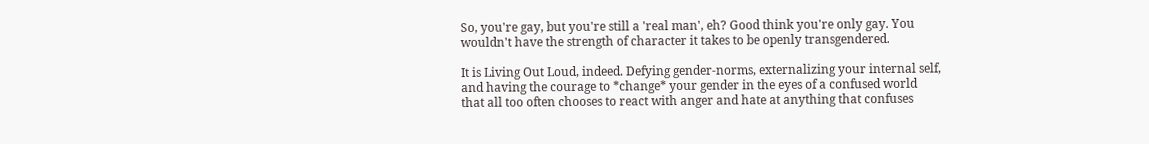So, you're gay, but you're still a 'real man', eh? Good think you're only gay. You wouldn't have the strength of character it takes to be openly transgendered.

It is Living Out Loud, indeed. Defying gender-norms, externalizing your internal self, and having the courage to *change* your gender in the eyes of a confused world that all too often chooses to react with anger and hate at anything that confuses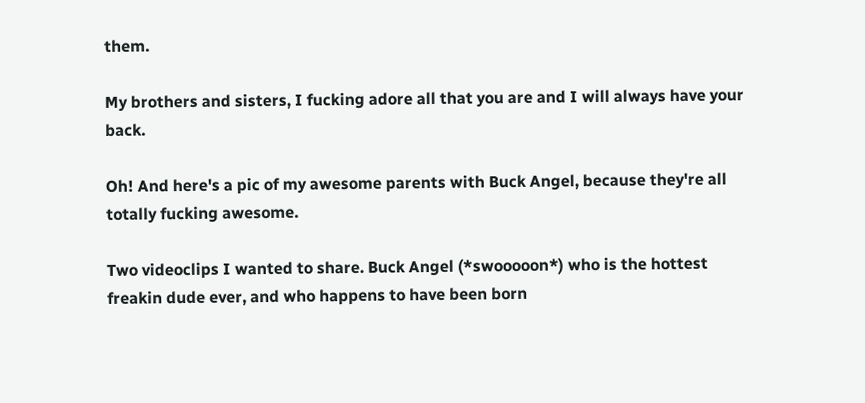them.

My brothers and sisters, I fucking adore all that you are and I will always have your back.

Oh! And here's a pic of my awesome parents with Buck Angel, because they're all totally fucking awesome.

Two videoclips I wanted to share. Buck Angel (*swooooon*) who is the hottest freakin dude ever, and who happens to have been born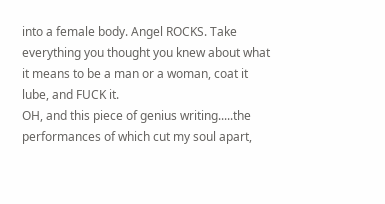into a female body. Angel ROCKS. Take everything you thought you knew about what it means to be a man or a woman, coat it lube, and FUCK it.
OH, and this piece of genius writing.....the performances of which cut my soul apart,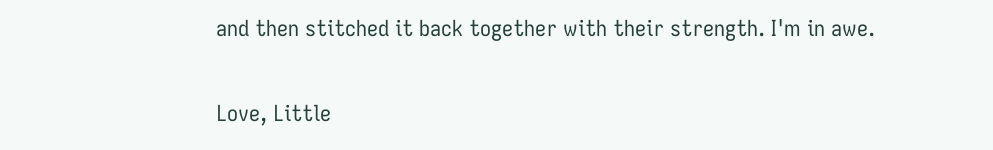and then stitched it back together with their strength. I'm in awe.


Love, Little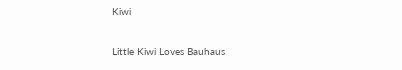Kiwi

Little Kiwi Loves Bauhaus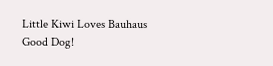Little Kiwi Loves Bauhaus
Good Dog!